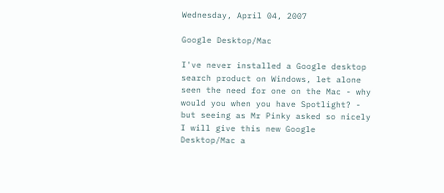Wednesday, April 04, 2007

Google Desktop/Mac

I've never installed a Google desktop search product on Windows, let alone seen the need for one on the Mac - why would you when you have Spotlight? - but seeing as Mr Pinky asked so nicely I will give this new Google Desktop/Mac a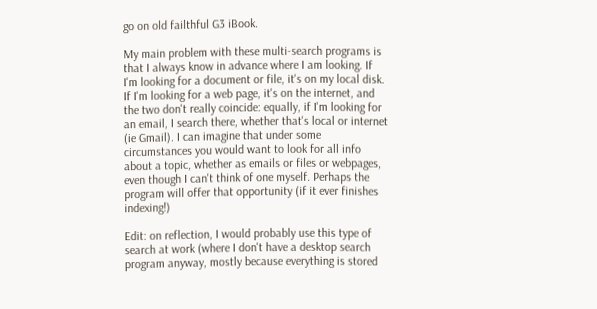go on old failthful G3 iBook.

My main problem with these multi-search programs is that I always know in advance where I am looking. If I'm looking for a document or file, it's on my local disk. If I'm looking for a web page, it's on the internet, and the two don't really coincide: equally, if I'm looking for an email, I search there, whether that's local or internet (ie Gmail). I can imagine that under some circumstances you would want to look for all info about a topic, whether as emails or files or webpages, even though I can't think of one myself. Perhaps the program will offer that opportunity (if it ever finishes indexing!)

Edit: on reflection, I would probably use this type of search at work (where I don't have a desktop search program anyway, mostly because everything is stored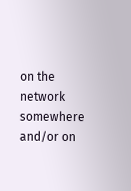on the network somewhere and/or on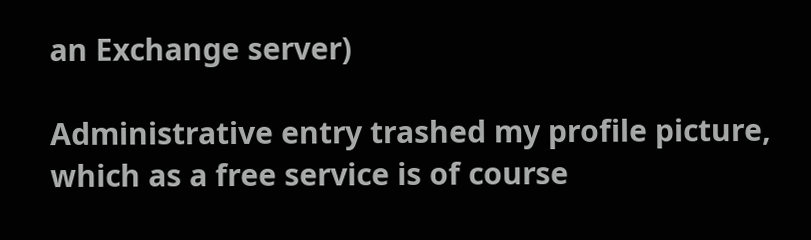an Exchange server)

Administrative entry trashed my profile picture, which as a free service is of course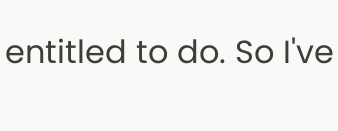entitled to do. So I've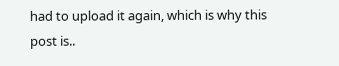had to upload it again, which is why this post is..